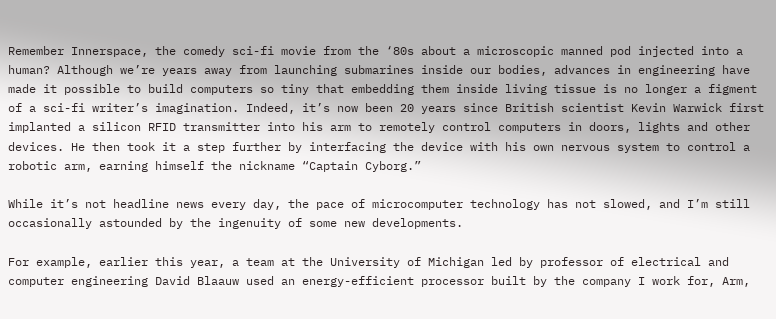Remember Innerspace, the comedy sci-fi movie from the ‘80s about a microscopic manned pod injected into a human? Although we’re years away from launching submarines inside our bodies, advances in engineering have made it possible to build computers so tiny that embedding them inside living tissue is no longer a figment of a sci-fi writer’s imagination. Indeed, it’s now been 20 years since British scientist Kevin Warwick first implanted a silicon RFID transmitter into his arm to remotely control computers in doors, lights and other devices. He then took it a step further by interfacing the device with his own nervous system to control a robotic arm, earning himself the nickname “Captain Cyborg.”

While it’s not headline news every day, the pace of microcomputer technology has not slowed, and I’m still occasionally astounded by the ingenuity of some new developments.

For example, earlier this year, a team at the University of Michigan led by professor of electrical and computer engineering David Blaauw used an energy-efficient processor built by the company I work for, Arm,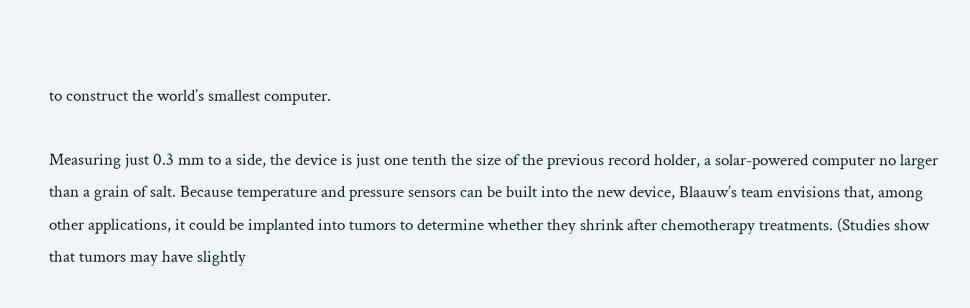to construct the world’s smallest computer.

Measuring just 0.3 mm to a side, the device is just one tenth the size of the previous record holder, a solar-powered computer no larger than a grain of salt. Because temperature and pressure sensors can be built into the new device, Blaauw’s team envisions that, among other applications, it could be implanted into tumors to determine whether they shrink after chemotherapy treatments. (Studies show that tumors may have slightly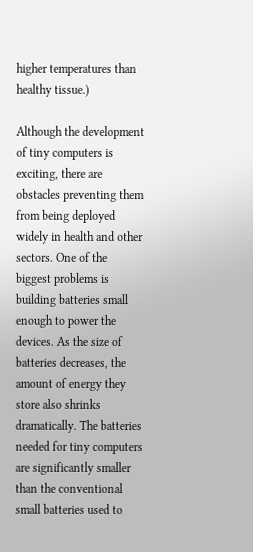higher temperatures than healthy tissue.)

Although the development of tiny computers is exciting, there are obstacles preventing them from being deployed widely in health and other sectors. One of the biggest problems is building batteries small enough to power the devices. As the size of batteries decreases, the amount of energy they store also shrinks dramatically. The batteries needed for tiny computers are significantly smaller than the conventional small batteries used to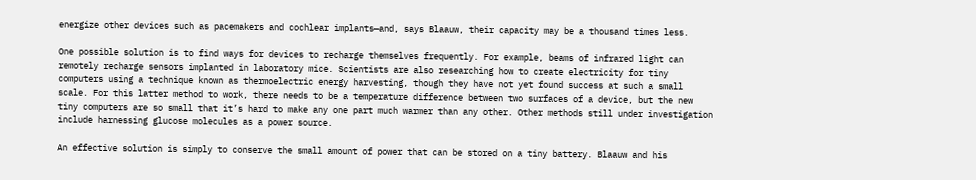energize other devices such as pacemakers and cochlear implants—and, says Blaauw, their capacity may be a thousand times less.

One possible solution is to find ways for devices to recharge themselves frequently. For example, beams of infrared light can remotely recharge sensors implanted in laboratory mice. Scientists are also researching how to create electricity for tiny computers using a technique known as thermoelectric energy harvesting, though they have not yet found success at such a small scale. For this latter method to work, there needs to be a temperature difference between two surfaces of a device, but the new tiny computers are so small that it’s hard to make any one part much warmer than any other. Other methods still under investigation include harnessing glucose molecules as a power source.

An effective solution is simply to conserve the small amount of power that can be stored on a tiny battery. Blaauw and his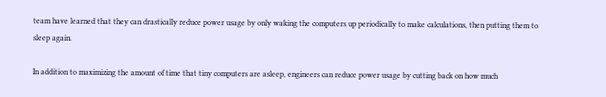team have learned that they can drastically reduce power usage by only waking the computers up periodically to make calculations, then putting them to sleep again.

In addition to maximizing the amount of time that tiny computers are asleep, engineers can reduce power usage by cutting back on how much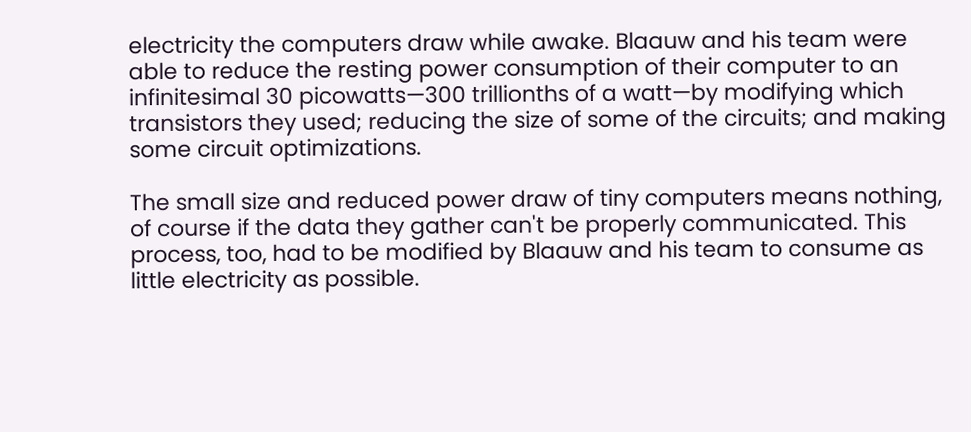electricity the computers draw while awake. Blaauw and his team were able to reduce the resting power consumption of their computer to an infinitesimal 30 picowatts—300 trillionths of a watt—by modifying which transistors they used; reducing the size of some of the circuits; and making some circuit optimizations.

The small size and reduced power draw of tiny computers means nothing, of course if the data they gather can't be properly communicated. This process, too, had to be modified by Blaauw and his team to consume as little electricity as possible.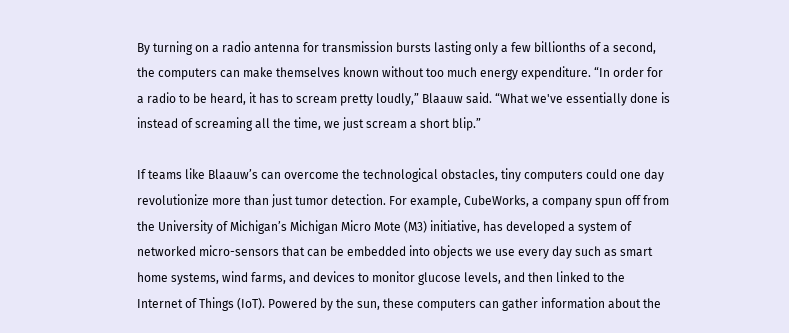By turning on a radio antenna for transmission bursts lasting only a few billionths of a second, the computers can make themselves known without too much energy expenditure. “In order for a radio to be heard, it has to scream pretty loudly,” Blaauw said. “What we've essentially done is instead of screaming all the time, we just scream a short blip.”

If teams like Blaauw’s can overcome the technological obstacles, tiny computers could one day revolutionize more than just tumor detection. For example, CubeWorks, a company spun off from the University of Michigan’s Michigan Micro Mote (M3) initiative, has developed a system of networked micro-sensors that can be embedded into objects we use every day such as smart home systems, wind farms, and devices to monitor glucose levels, and then linked to the Internet of Things (IoT). Powered by the sun, these computers can gather information about the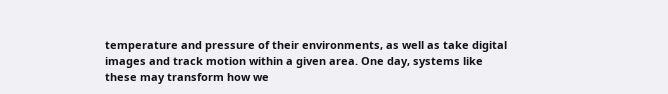temperature and pressure of their environments, as well as take digital images and track motion within a given area. One day, systems like these may transform how we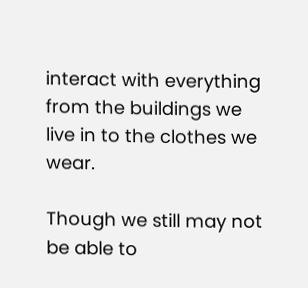interact with everything from the buildings we live in to the clothes we wear.

Though we still may not be able to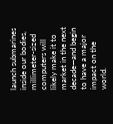launch submarines inside our bodies, millimeter-sized computers will likely make it to market in the next decade—and begin to have a major impact on the world.